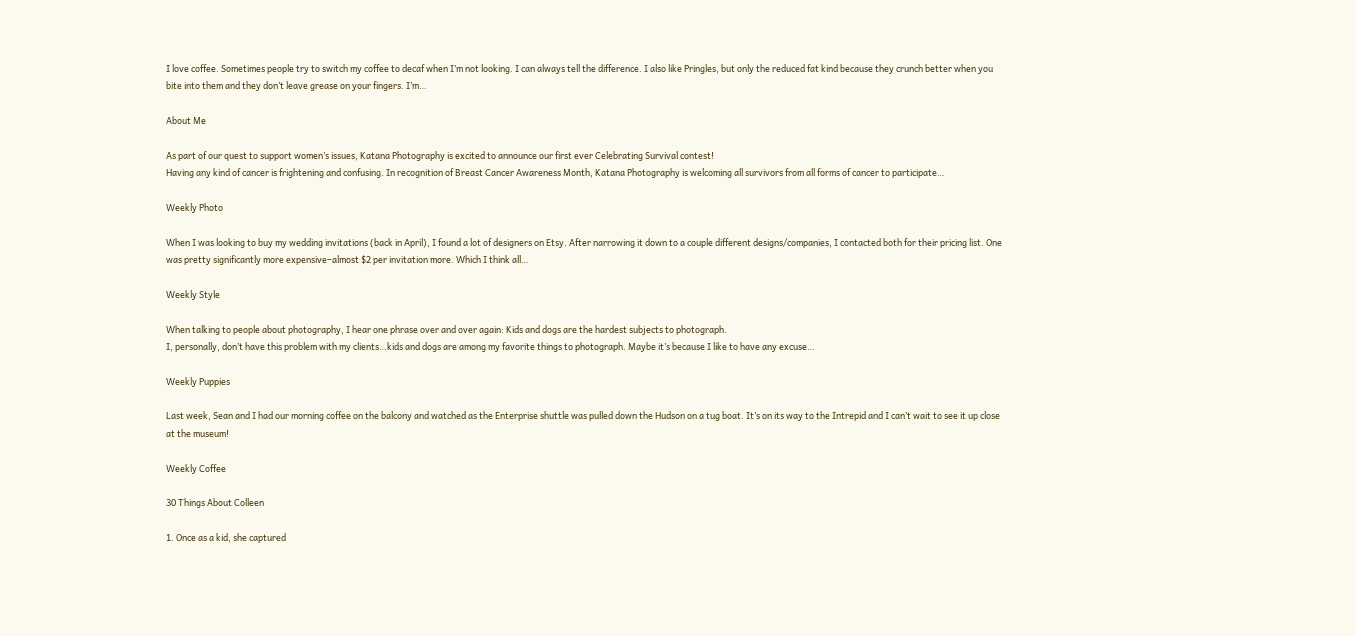I love coffee. Sometimes people try to switch my coffee to decaf when I’m not looking. I can always tell the difference. I also like Pringles, but only the reduced fat kind because they crunch better when you bite into them and they don’t leave grease on your fingers. I’m…

About Me

As part of our quest to support women’s issues, Katana Photography is excited to announce our first ever Celebrating Survival contest!
Having any kind of cancer is frightening and confusing. In recognition of Breast Cancer Awareness Month, Katana Photography is welcoming all survivors from all forms of cancer to participate…

Weekly Photo

When I was looking to buy my wedding invitations (back in April), I found a lot of designers on Etsy. After narrowing it down to a couple different designs/companies, I contacted both for their pricing list. One was pretty significantly more expensive–almost $2 per invitation more. Which I think all…

Weekly Style

When talking to people about photography, I hear one phrase over and over again: Kids and dogs are the hardest subjects to photograph.
I, personally, don’t have this problem with my clients…kids and dogs are among my favorite things to photograph. Maybe it’s because I like to have any excuse…

Weekly Puppies

Last week, Sean and I had our morning coffee on the balcony and watched as the Enterprise shuttle was pulled down the Hudson on a tug boat. It’s on its way to the Intrepid and I can’t wait to see it up close at the museum!

Weekly Coffee

30 Things About Colleen

1. Once as a kid, she captured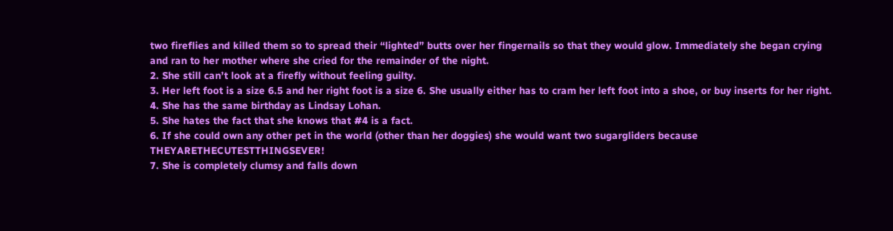two fireflies and killed them so to spread their “lighted” butts over her fingernails so that they would glow. Immediately she began crying and ran to her mother where she cried for the remainder of the night.
2. She still can’t look at a firefly without feeling guilty.
3. Her left foot is a size 6.5 and her right foot is a size 6. She usually either has to cram her left foot into a shoe, or buy inserts for her right.
4. She has the same birthday as Lindsay Lohan.
5. She hates the fact that she knows that #4 is a fact.
6. If she could own any other pet in the world (other than her doggies) she would want two sugargliders because THEYARETHECUTESTTHINGSEVER!
7. She is completely clumsy and falls down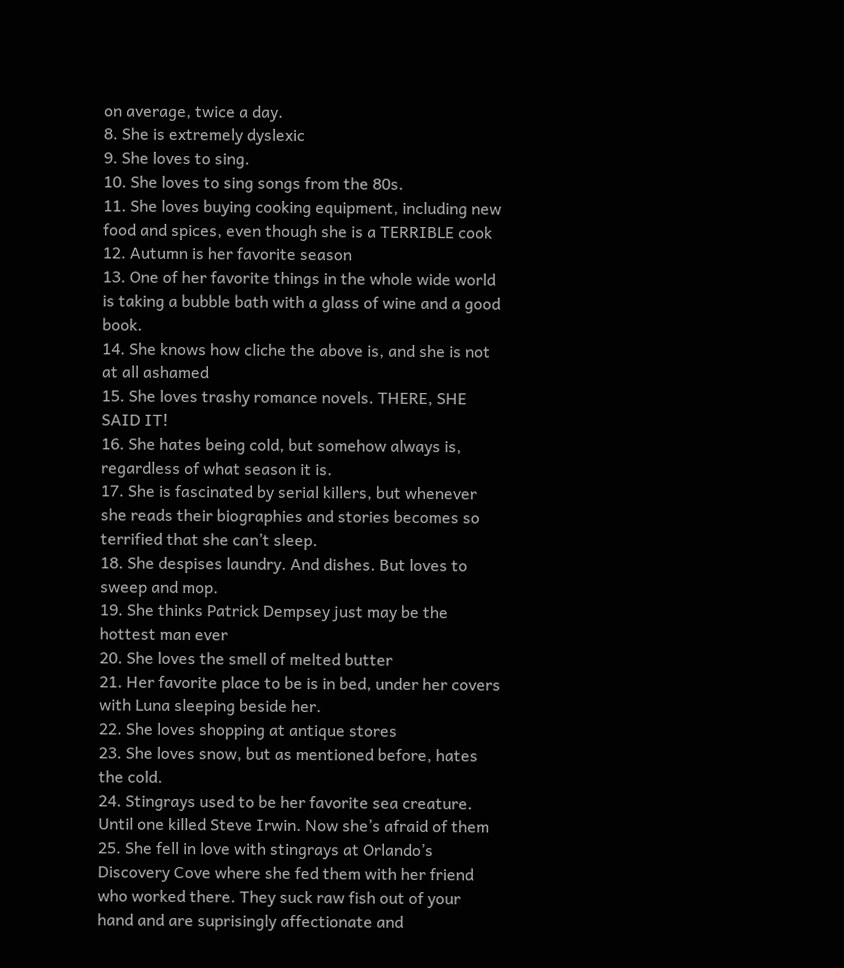on average, twice a day.
8. She is extremely dyslexic
9. She loves to sing.
10. She loves to sing songs from the 80s.
11. She loves buying cooking equipment, including new food and spices, even though she is a TERRIBLE cook
12. Autumn is her favorite season
13. One of her favorite things in the whole wide world is taking a bubble bath with a glass of wine and a good book.
14. She knows how cliche the above is, and she is not at all ashamed
15. She loves trashy romance novels. THERE, SHE SAID IT!
16. She hates being cold, but somehow always is, regardless of what season it is.
17. She is fascinated by serial killers, but whenever she reads their biographies and stories becomes so terrified that she can’t sleep.
18. She despises laundry. And dishes. But loves to sweep and mop.
19. She thinks Patrick Dempsey just may be the hottest man ever
20. She loves the smell of melted butter
21. Her favorite place to be is in bed, under her covers with Luna sleeping beside her.
22. She loves shopping at antique stores
23. She loves snow, but as mentioned before, hates the cold.
24. Stingrays used to be her favorite sea creature. Until one killed Steve Irwin. Now she’s afraid of them
25. She fell in love with stingrays at Orlando’s Discovery Cove where she fed them with her friend who worked there. They suck raw fish out of your hand and are suprisingly affectionate and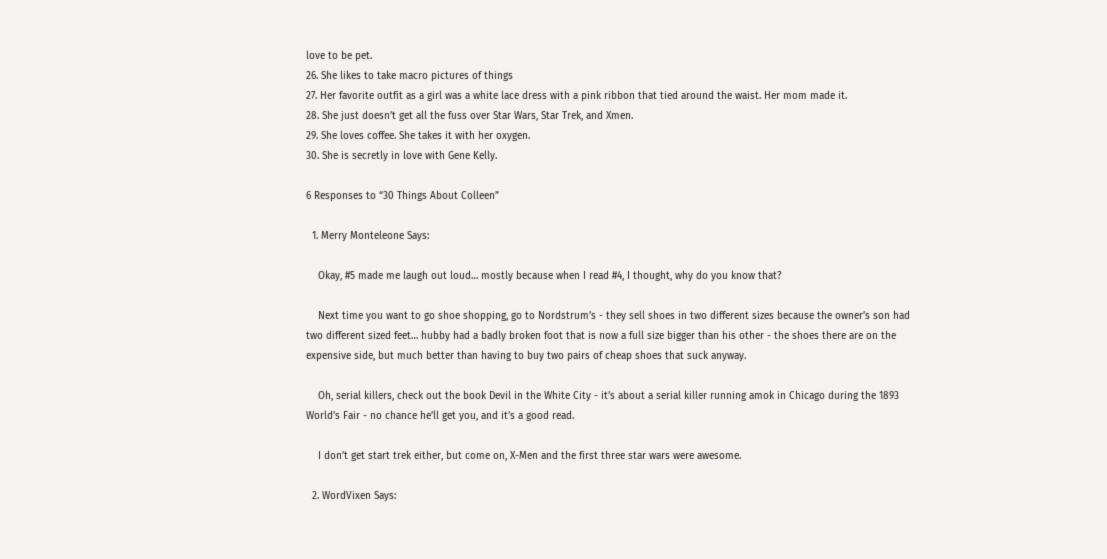love to be pet.
26. She likes to take macro pictures of things
27. Her favorite outfit as a girl was a white lace dress with a pink ribbon that tied around the waist. Her mom made it.
28. She just doesn’t get all the fuss over Star Wars, Star Trek, and Xmen.
29. She loves coffee. She takes it with her oxygen.
30. She is secretly in love with Gene Kelly.

6 Responses to “30 Things About Colleen”

  1. Merry Monteleone Says:

    Okay, #5 made me laugh out loud… mostly because when I read #4, I thought, why do you know that?

    Next time you want to go shoe shopping, go to Nordstrum’s - they sell shoes in two different sizes because the owner’s son had two different sized feet… hubby had a badly broken foot that is now a full size bigger than his other - the shoes there are on the expensive side, but much better than having to buy two pairs of cheap shoes that suck anyway.

    Oh, serial killers, check out the book Devil in the White City - it’s about a serial killer running amok in Chicago during the 1893 World’s Fair - no chance he’ll get you, and it’s a good read.

    I don’t get start trek either, but come on, X-Men and the first three star wars were awesome.

  2. WordVixen Says: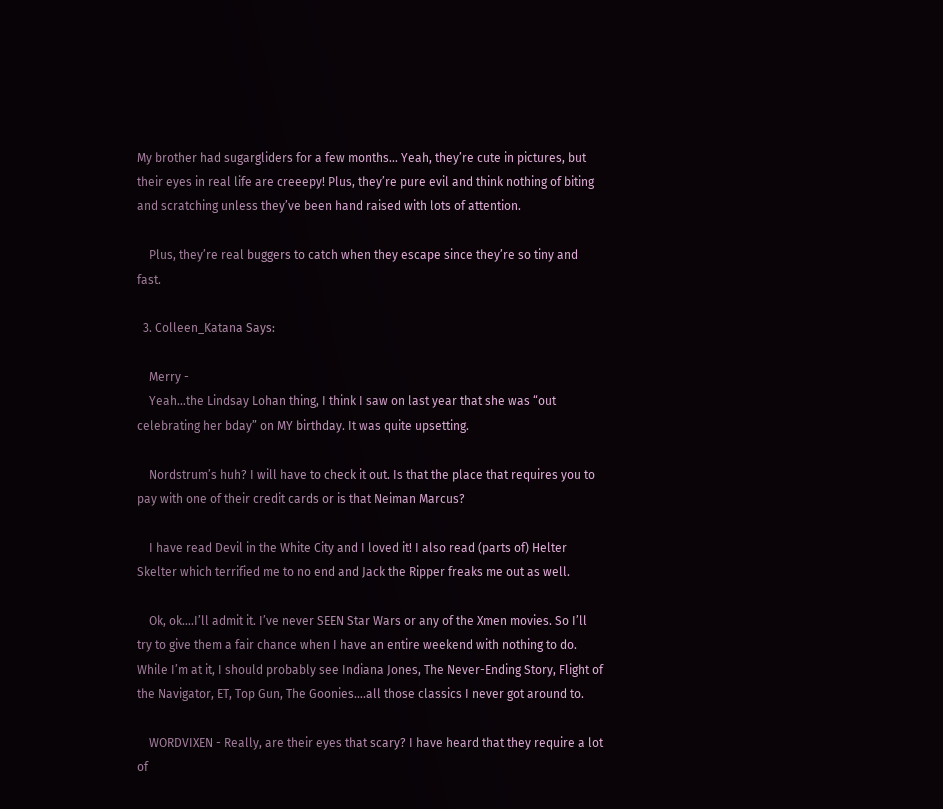My brother had sugargliders for a few months… Yeah, they’re cute in pictures, but their eyes in real life are creeepy! Plus, they’re pure evil and think nothing of biting and scratching unless they’ve been hand raised with lots of attention.

    Plus, they’re real buggers to catch when they escape since they’re so tiny and fast.

  3. Colleen_Katana Says:

    Merry -
    Yeah…the Lindsay Lohan thing, I think I saw on last year that she was “out celebrating her bday” on MY birthday. It was quite upsetting.

    Nordstrum’s huh? I will have to check it out. Is that the place that requires you to pay with one of their credit cards or is that Neiman Marcus?

    I have read Devil in the White City and I loved it! I also read (parts of) Helter Skelter which terrified me to no end and Jack the Ripper freaks me out as well.

    Ok, ok….I’ll admit it. I’ve never SEEN Star Wars or any of the Xmen movies. So I’ll try to give them a fair chance when I have an entire weekend with nothing to do. While I’m at it, I should probably see Indiana Jones, The Never-Ending Story, Flight of the Navigator, ET, Top Gun, The Goonies….all those classics I never got around to.

    WORDVIXEN - Really, are their eyes that scary? I have heard that they require a lot of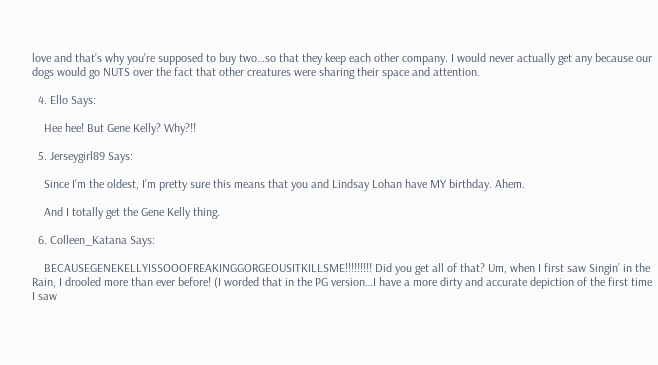love and that’s why you’re supposed to buy two…so that they keep each other company. I would never actually get any because our dogs would go NUTS over the fact that other creatures were sharing their space and attention.

  4. Ello Says:

    Hee hee! But Gene Kelly? Why?!!

  5. Jerseygirl89 Says:

    Since I’m the oldest, I’m pretty sure this means that you and Lindsay Lohan have MY birthday. Ahem.

    And I totally get the Gene Kelly thing.

  6. Colleen_Katana Says:

    BECAUSEGENEKELLYISSOOOFREAKINGGORGEOUSITKILLSME!!!!!!!!! Did you get all of that? Um, when I first saw Singin’ in the Rain, I drooled more than ever before! (I worded that in the PG version…I have a more dirty and accurate depiction of the first time I saw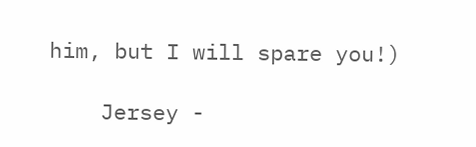him, but I will spare you!)

    Jersey -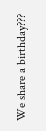We share a birthday???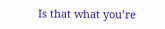Is that what you’re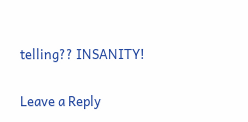telling?? INSANITY!

Leave a Reply